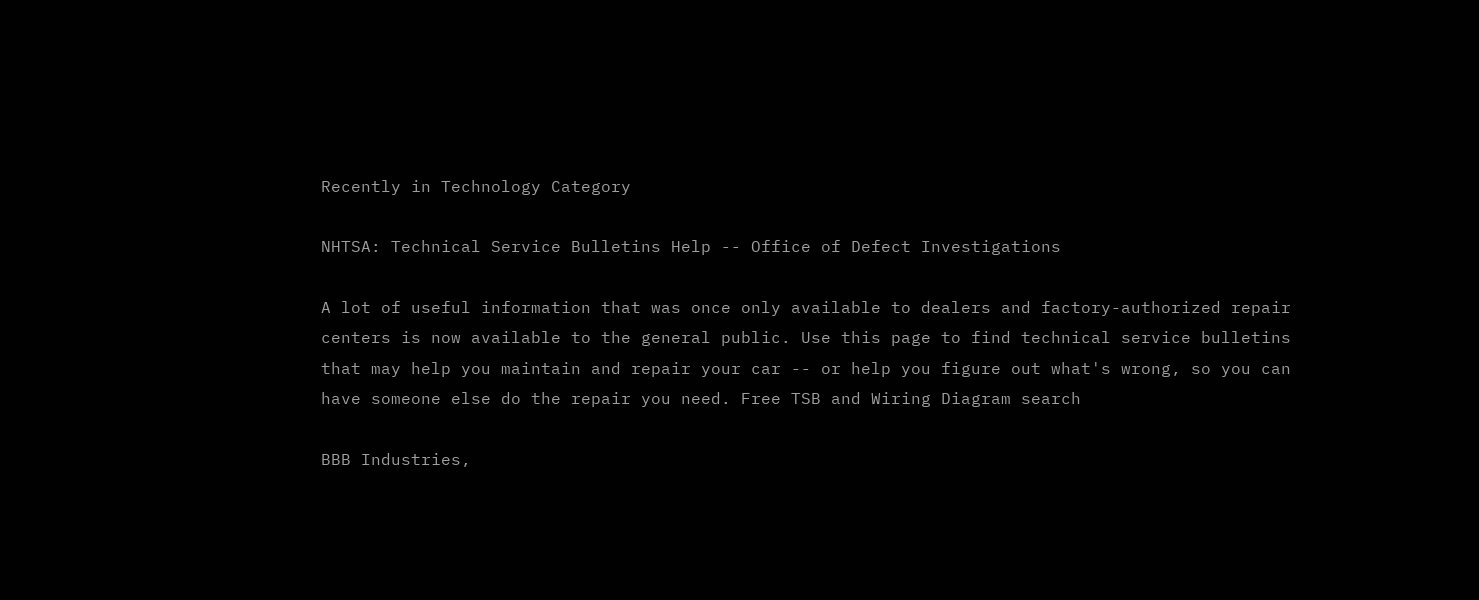Recently in Technology Category

NHTSA: Technical Service Bulletins Help -- Office of Defect Investigations

A lot of useful information that was once only available to dealers and factory-authorized repair centers is now available to the general public. Use this page to find technical service bulletins that may help you maintain and repair your car -- or help you figure out what's wrong, so you can have someone else do the repair you need. Free TSB and Wiring Diagram search

BBB Industries,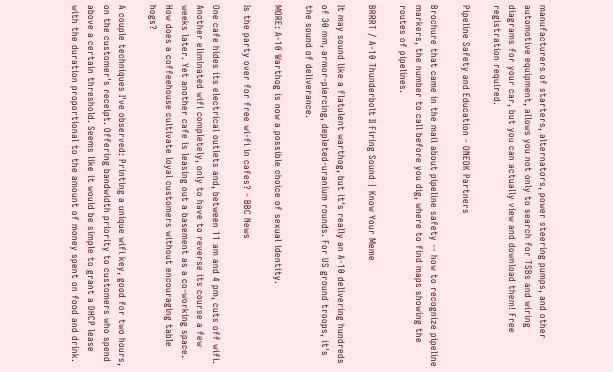manufacturers of starters, alternators, power steering pumps, and other automotive equipment, allows you not only to search for TSBs and wiring diagrams for your car, but you can actually view and download them! Free registration required.

Pipeline Safety and Education - ONEOK Partners

Brochure that came in the mail about pipeline safety -- how to recognize pipeline markers, the number to call before you dig, where to find maps showing the routes of pipelines.

BRRRT / A-10 Thunderbolt II Firing Sound | Know Your Meme

It may sound like a flatulent warthog, but it's really an A-10 delivering hundreds of 30 mm, armor-piercing, depleted-uranium rounds. For US ground troops, it's the sound of deliverance.

MORE: A-10 Warthog is now a possible choice of sexual identity.

Is the party over for free wi-fi in cafes? - BBC News

One cafe hides its electrical outlets and, between 11 am and 4 pm, cuts off wifi. Another eliminated wifi completely, only to have to reverse its course a few weeks later. Yet another cafe is leasing out a basement as a co-working space. How does a coffeehouse cultivate loyal customers without encouraging table hogs?

A couple techniques I've observed: Printing a unique wifi key, good for two hours, on the customer's receipt. Offering bandwidth priority to customers who spend above a certain threshold. Seems like it would be simple to grant a DHCP lease with the duration proportional to the amount of money spent on food and drink.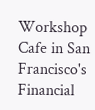Workshop Cafe in San Francisco's Financial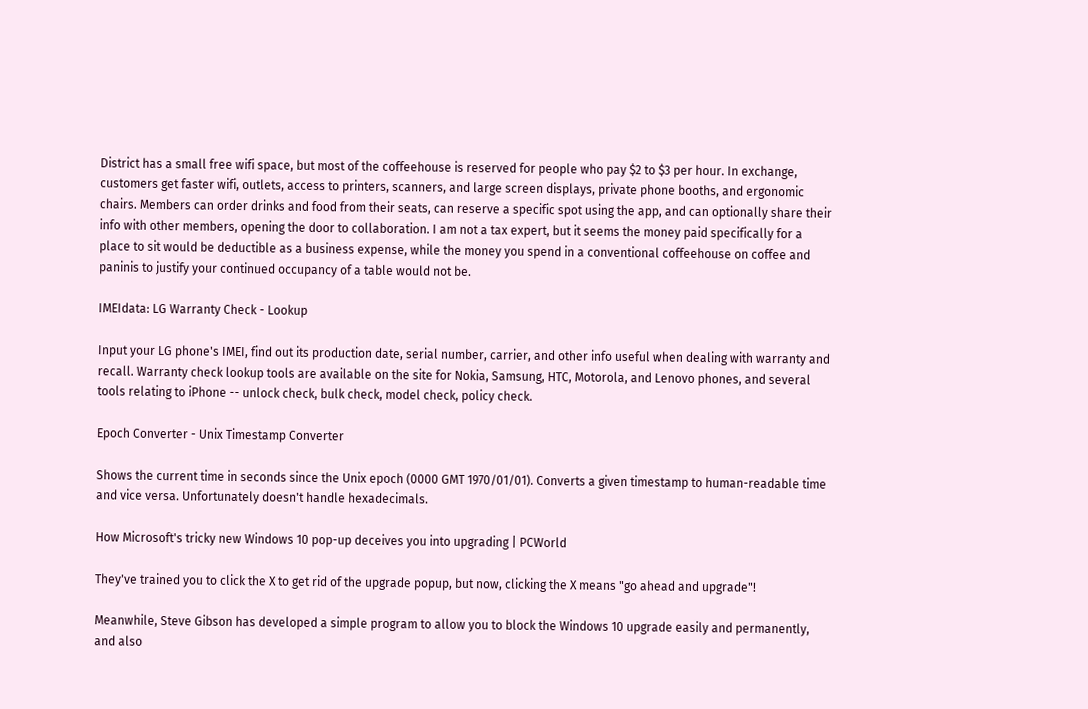District has a small free wifi space, but most of the coffeehouse is reserved for people who pay $2 to $3 per hour. In exchange, customers get faster wifi, outlets, access to printers, scanners, and large screen displays, private phone booths, and ergonomic chairs. Members can order drinks and food from their seats, can reserve a specific spot using the app, and can optionally share their info with other members, opening the door to collaboration. I am not a tax expert, but it seems the money paid specifically for a place to sit would be deductible as a business expense, while the money you spend in a conventional coffeehouse on coffee and paninis to justify your continued occupancy of a table would not be.

IMEIdata: LG Warranty Check - Lookup

Input your LG phone's IMEI, find out its production date, serial number, carrier, and other info useful when dealing with warranty and recall. Warranty check lookup tools are available on the site for Nokia, Samsung, HTC, Motorola, and Lenovo phones, and several tools relating to iPhone -- unlock check, bulk check, model check, policy check.

Epoch Converter - Unix Timestamp Converter

Shows the current time in seconds since the Unix epoch (0000 GMT 1970/01/01). Converts a given timestamp to human-readable time and vice versa. Unfortunately doesn't handle hexadecimals.

How Microsoft's tricky new Windows 10 pop-up deceives you into upgrading | PCWorld

They've trained you to click the X to get rid of the upgrade popup, but now, clicking the X means "go ahead and upgrade"!

Meanwhile, Steve Gibson has developed a simple program to allow you to block the Windows 10 upgrade easily and permanently, and also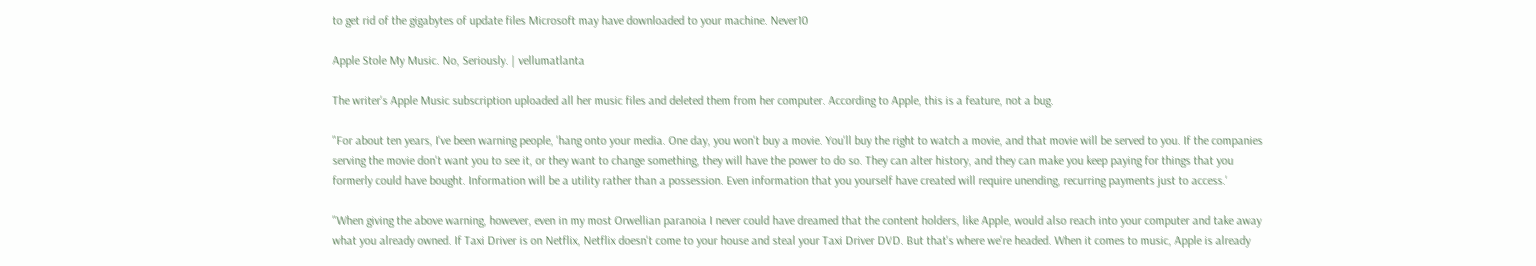to get rid of the gigabytes of update files Microsoft may have downloaded to your machine. Never10

Apple Stole My Music. No, Seriously. | vellumatlanta

The writer's Apple Music subscription uploaded all her music files and deleted them from her computer. According to Apple, this is a feature, not a bug.

"For about ten years, I've been warning people, 'hang onto your media. One day, you won't buy a movie. You'll buy the right to watch a movie, and that movie will be served to you. If the companies serving the movie don't want you to see it, or they want to change something, they will have the power to do so. They can alter history, and they can make you keep paying for things that you formerly could have bought. Information will be a utility rather than a possession. Even information that you yourself have created will require unending, recurring payments just to access.'

"When giving the above warning, however, even in my most Orwellian paranoia I never could have dreamed that the content holders, like Apple, would also reach into your computer and take away what you already owned. If Taxi Driver is on Netflix, Netflix doesn't come to your house and steal your Taxi Driver DVD. But that's where we're headed. When it comes to music, Apple is already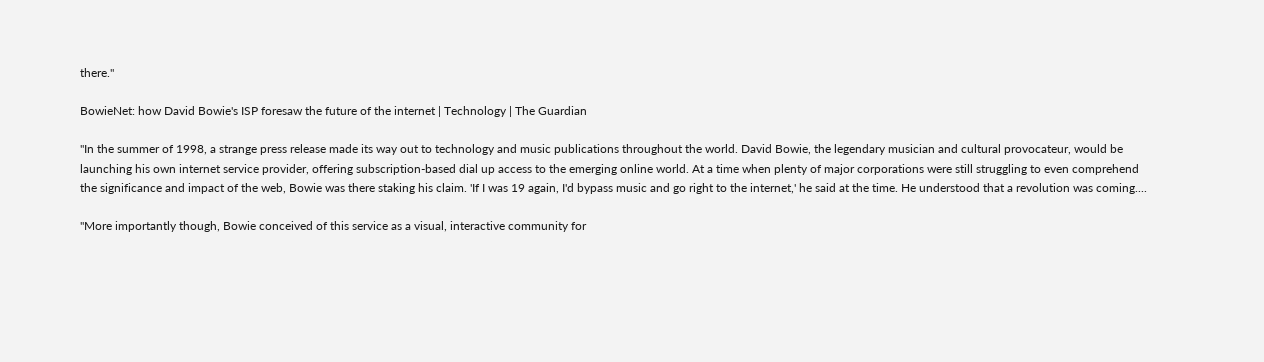there."

BowieNet: how David Bowie's ISP foresaw the future of the internet | Technology | The Guardian

"In the summer of 1998, a strange press release made its way out to technology and music publications throughout the world. David Bowie, the legendary musician and cultural provocateur, would be launching his own internet service provider, offering subscription-based dial up access to the emerging online world. At a time when plenty of major corporations were still struggling to even comprehend the significance and impact of the web, Bowie was there staking his claim. 'If I was 19 again, I'd bypass music and go right to the internet,' he said at the time. He understood that a revolution was coming....

"More importantly though, Bowie conceived of this service as a visual, interactive community for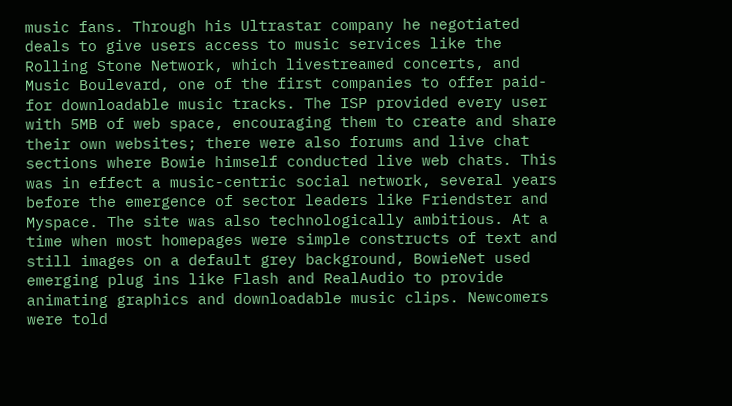music fans. Through his Ultrastar company he negotiated deals to give users access to music services like the Rolling Stone Network, which livestreamed concerts, and Music Boulevard, one of the first companies to offer paid-for downloadable music tracks. The ISP provided every user with 5MB of web space, encouraging them to create and share their own websites; there were also forums and live chat sections where Bowie himself conducted live web chats. This was in effect a music-centric social network, several years before the emergence of sector leaders like Friendster and Myspace. The site was also technologically ambitious. At a time when most homepages were simple constructs of text and still images on a default grey background, BowieNet used emerging plug ins like Flash and RealAudio to provide animating graphics and downloadable music clips. Newcomers were told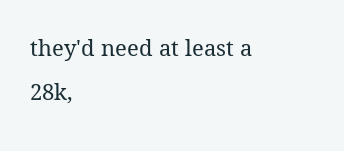they'd need at least a 28k,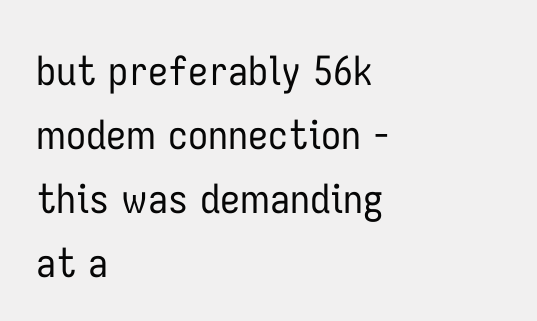but preferably 56k modem connection - this was demanding at a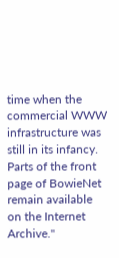time when the commercial WWW infrastructure was still in its infancy. Parts of the front page of BowieNet remain available on the Internet Archive."